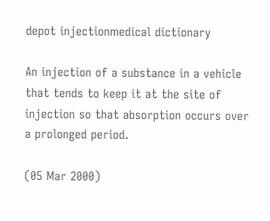depot injectionmedical dictionary

An injection of a substance in a vehicle that tends to keep it at the site of injection so that absorption occurs over a prolonged period.

(05 Mar 2000)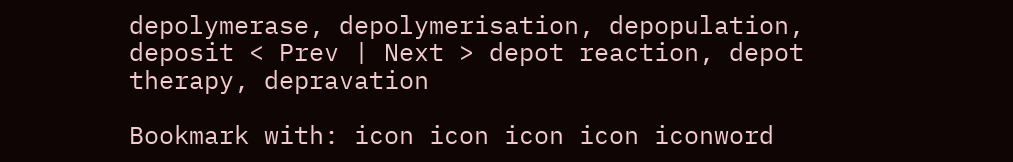depolymerase, depolymerisation, depopulation, deposit < Prev | Next > depot reaction, depot therapy, depravation

Bookmark with: icon icon icon icon iconword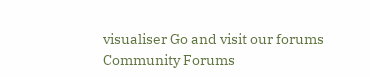visualiser Go and visit our forums Community Forums